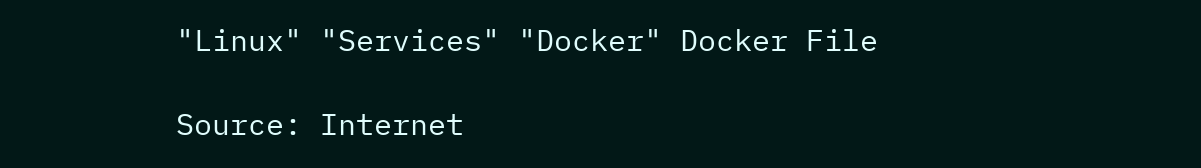"Linux" "Services" "Docker" Docker File

Source: Internet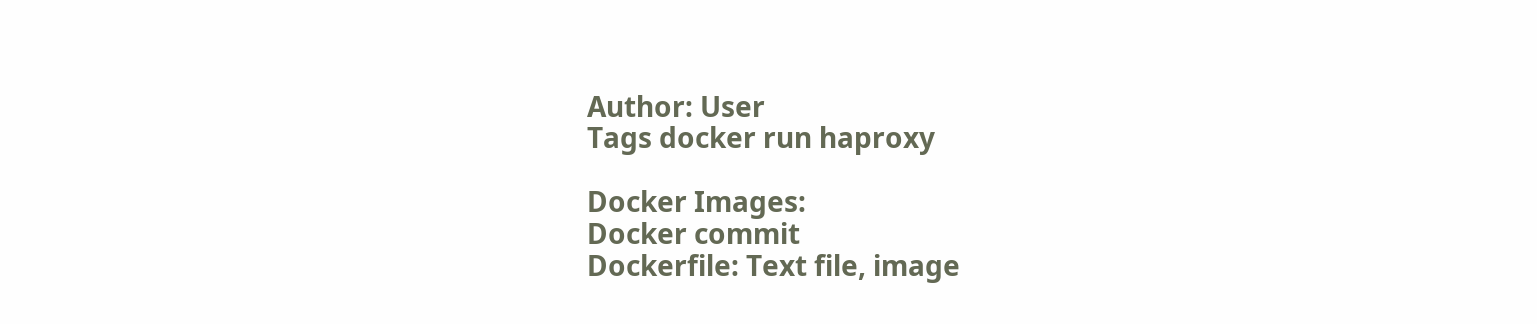Author: User
Tags docker run haproxy

Docker Images:
Docker commit
Dockerfile: Text file, image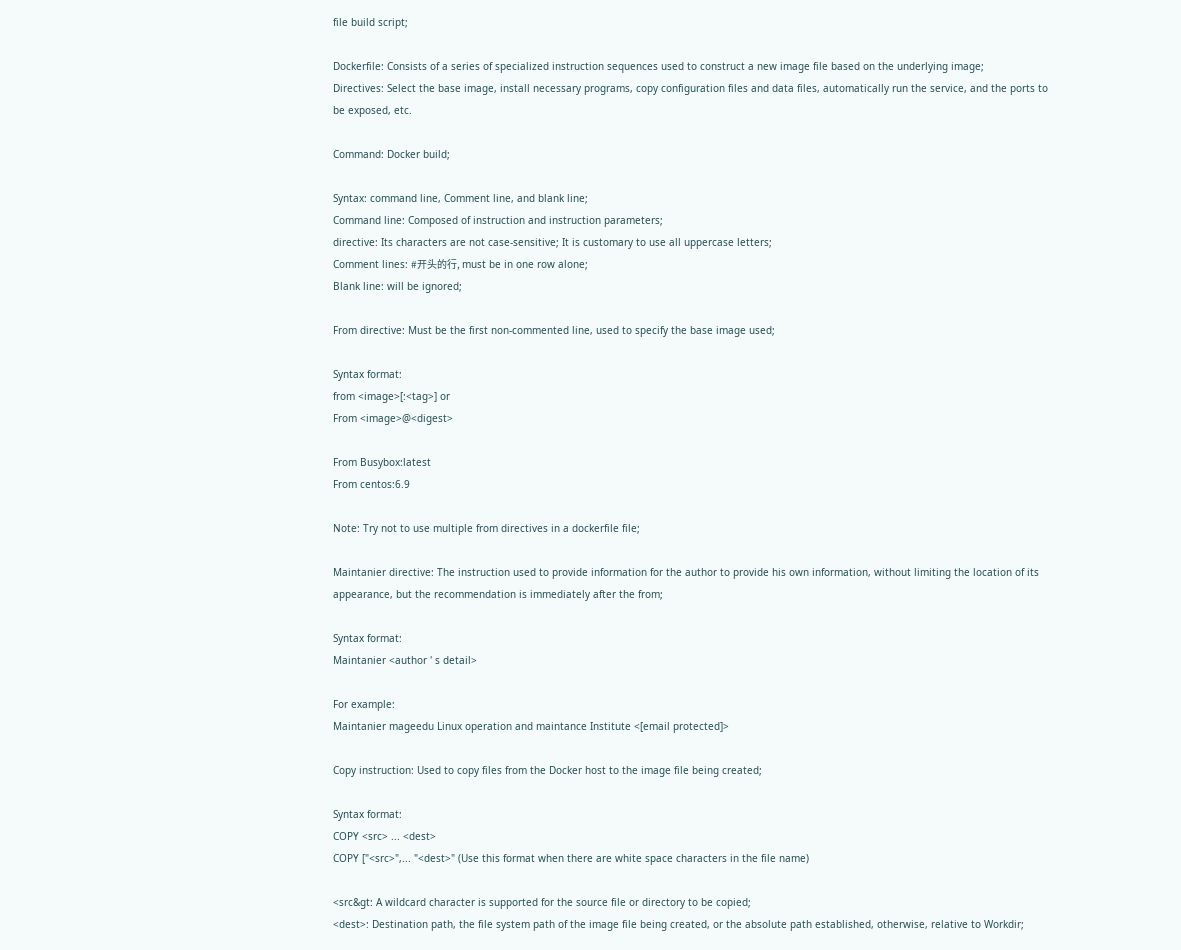file build script;

Dockerfile: Consists of a series of specialized instruction sequences used to construct a new image file based on the underlying image;
Directives: Select the base image, install necessary programs, copy configuration files and data files, automatically run the service, and the ports to be exposed, etc.

Command: Docker build;

Syntax: command line, Comment line, and blank line;
Command line: Composed of instruction and instruction parameters;
directive: Its characters are not case-sensitive; It is customary to use all uppercase letters;
Comment lines: #开头的行, must be in one row alone;
Blank line: will be ignored;

From directive: Must be the first non-commented line, used to specify the base image used;

Syntax format:
from <image>[:<tag>] or
From <image>@<digest>

From Busybox:latest
From centos:6.9

Note: Try not to use multiple from directives in a dockerfile file;

Maintanier directive: The instruction used to provide information for the author to provide his own information, without limiting the location of its appearance, but the recommendation is immediately after the from;

Syntax format:
Maintanier <author ' s detail>

For example:
Maintanier mageedu Linux operation and maintance Institute <[email protected]>

Copy instruction: Used to copy files from the Docker host to the image file being created;

Syntax format:
COPY <src> ... <dest>
COPY ["<src>",... "<dest>" (Use this format when there are white space characters in the file name)

<src&gt: A wildcard character is supported for the source file or directory to be copied;
<dest>: Destination path, the file system path of the image file being created, or the absolute path established, otherwise, relative to Workdir;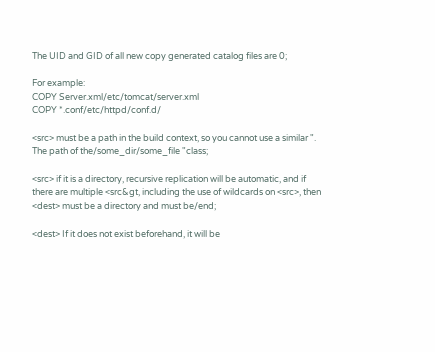The UID and GID of all new copy generated catalog files are 0;

For example:
COPY Server.xml/etc/tomcat/server.xml
COPY *.conf/etc/httpd/conf.d/

<src> must be a path in the build context, so you cannot use a similar ". The path of the/some_dir/some_file "class;

<src> if it is a directory, recursive replication will be automatic, and if there are multiple <src&gt, including the use of wildcards on <src>, then <dest> must be a directory and must be/end;

<dest> If it does not exist beforehand, it will be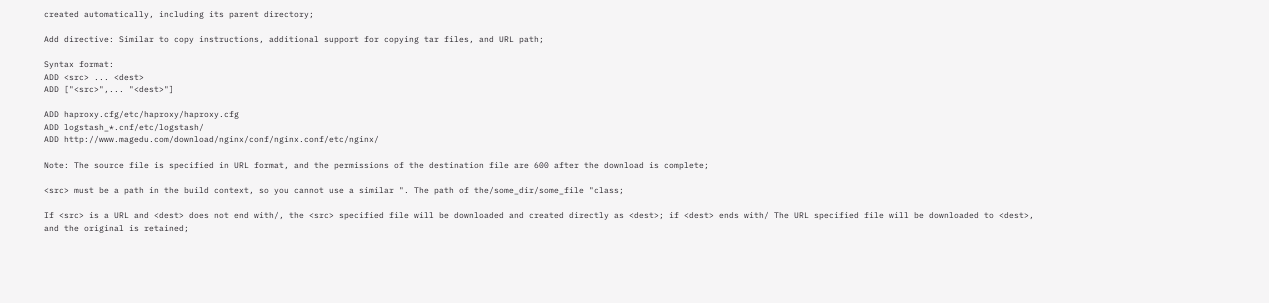created automatically, including its parent directory;

Add directive: Similar to copy instructions, additional support for copying tar files, and URL path;

Syntax format:
ADD <src> ... <dest>
ADD ["<src>",... "<dest>"]

ADD haproxy.cfg/etc/haproxy/haproxy.cfg
ADD logstash_*.cnf/etc/logstash/
ADD http://www.magedu.com/download/nginx/conf/nginx.conf/etc/nginx/

Note: The source file is specified in URL format, and the permissions of the destination file are 600 after the download is complete;

<src> must be a path in the build context, so you cannot use a similar ". The path of the/some_dir/some_file "class;

If <src> is a URL and <dest> does not end with/, the <src> specified file will be downloaded and created directly as <dest>; if <dest> ends with/ The URL specified file will be downloaded to <dest>, and the original is retained;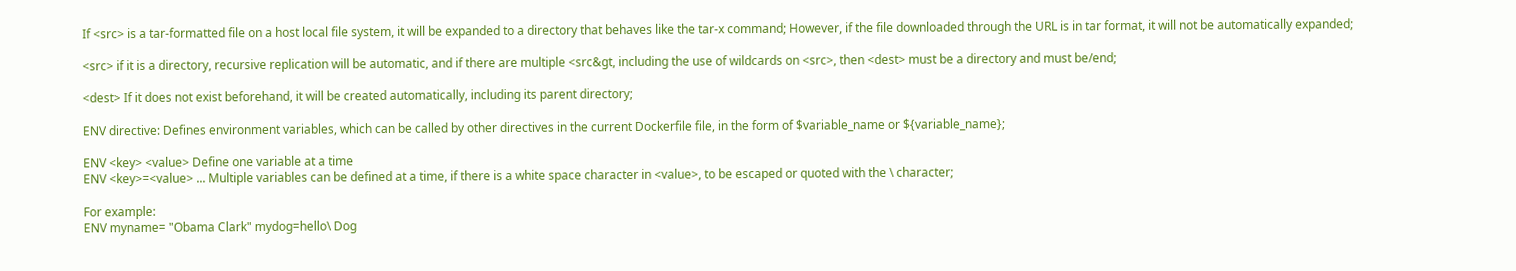If <src> is a tar-formatted file on a host local file system, it will be expanded to a directory that behaves like the tar-x command; However, if the file downloaded through the URL is in tar format, it will not be automatically expanded;

<src> if it is a directory, recursive replication will be automatic, and if there are multiple <src&gt, including the use of wildcards on <src>, then <dest> must be a directory and must be/end;

<dest> If it does not exist beforehand, it will be created automatically, including its parent directory;

ENV directive: Defines environment variables, which can be called by other directives in the current Dockerfile file, in the form of $variable_name or ${variable_name};

ENV <key> <value> Define one variable at a time
ENV <key>=<value> ... Multiple variables can be defined at a time, if there is a white space character in <value>, to be escaped or quoted with the \ character;

For example:
ENV myname= "Obama Clark" mydog=hello\ Dog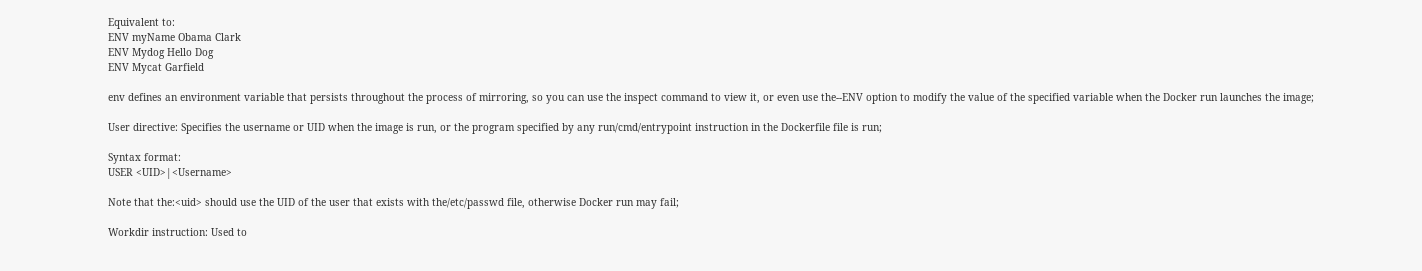Equivalent to:
ENV myName Obama Clark
ENV Mydog Hello Dog
ENV Mycat Garfield

env defines an environment variable that persists throughout the process of mirroring, so you can use the inspect command to view it, or even use the--ENV option to modify the value of the specified variable when the Docker run launches the image;

User directive: Specifies the username or UID when the image is run, or the program specified by any run/cmd/entrypoint instruction in the Dockerfile file is run;

Syntax format:
USER <UID>|<Username>

Note that the:<uid> should use the UID of the user that exists with the/etc/passwd file, otherwise Docker run may fail;

Workdir instruction: Used to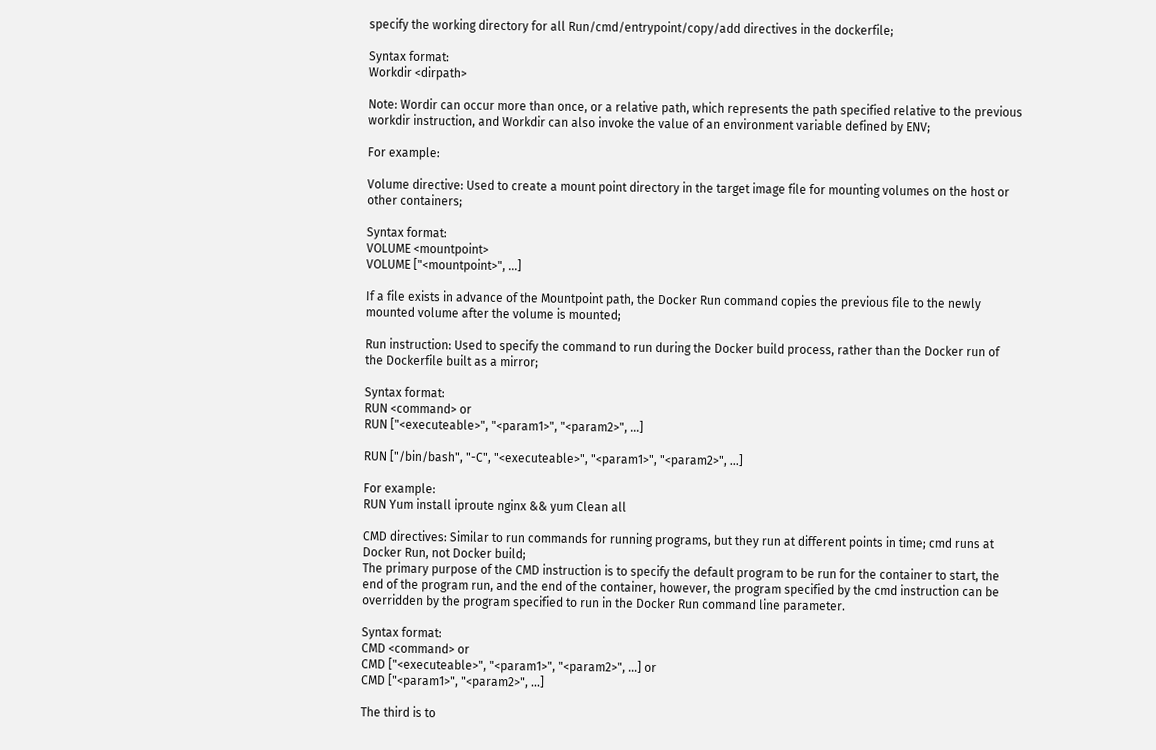specify the working directory for all Run/cmd/entrypoint/copy/add directives in the dockerfile;

Syntax format:
Workdir <dirpath>

Note: Wordir can occur more than once, or a relative path, which represents the path specified relative to the previous workdir instruction, and Workdir can also invoke the value of an environment variable defined by ENV;

For example:

Volume directive: Used to create a mount point directory in the target image file for mounting volumes on the host or other containers;

Syntax format:
VOLUME <mountpoint>
VOLUME ["<mountpoint>", ...]

If a file exists in advance of the Mountpoint path, the Docker Run command copies the previous file to the newly mounted volume after the volume is mounted;

Run instruction: Used to specify the command to run during the Docker build process, rather than the Docker run of the Dockerfile built as a mirror;

Syntax format:
RUN <command> or
RUN ["<executeable>", "<param1>", "<param2>", ...]

RUN ["/bin/bash", "-C", "<executeable>", "<param1>", "<param2>", ...]

For example:
RUN Yum install iproute nginx && yum Clean all

CMD directives: Similar to run commands for running programs, but they run at different points in time; cmd runs at Docker Run, not Docker build;
The primary purpose of the CMD instruction is to specify the default program to be run for the container to start, the end of the program run, and the end of the container, however, the program specified by the cmd instruction can be overridden by the program specified to run in the Docker Run command line parameter.

Syntax format:
CMD <command> or
CMD ["<executeable>", "<param1>", "<param2>", ...] or
CMD ["<param1>", "<param2>", ...]

The third is to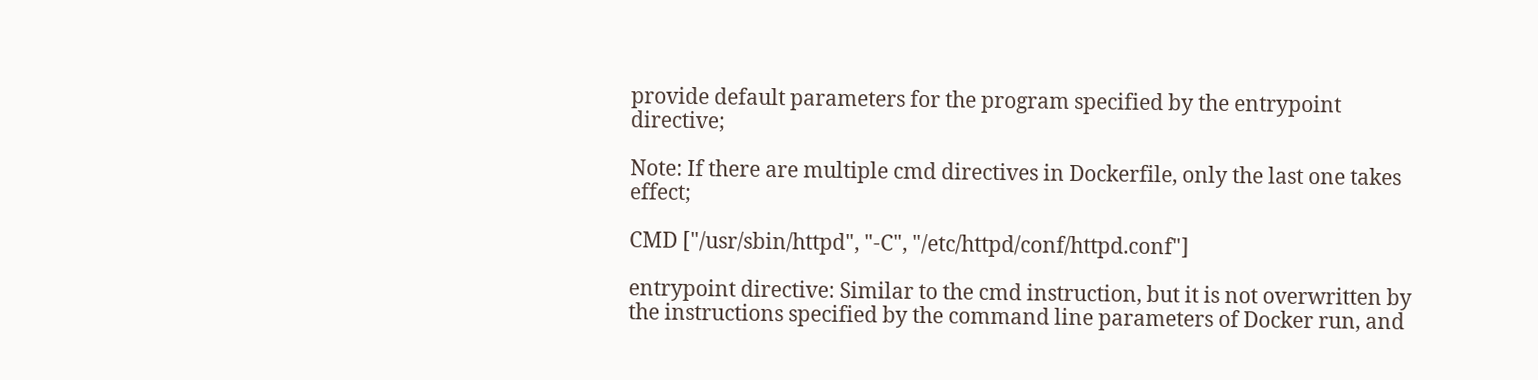provide default parameters for the program specified by the entrypoint directive;

Note: If there are multiple cmd directives in Dockerfile, only the last one takes effect;

CMD ["/usr/sbin/httpd", "-C", "/etc/httpd/conf/httpd.conf"]

entrypoint directive: Similar to the cmd instruction, but it is not overwritten by the instructions specified by the command line parameters of Docker run, and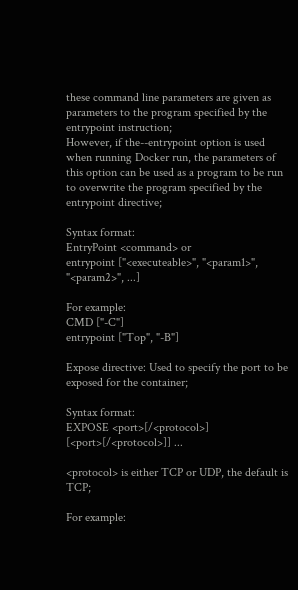these command line parameters are given as parameters to the program specified by the entrypoint instruction;
However, if the--entrypoint option is used when running Docker run, the parameters of this option can be used as a program to be run to overwrite the program specified by the entrypoint directive;

Syntax format:
EntryPoint <command> or
entrypoint ["<executeable>", "<param1>", "<param2>", ...]

For example:
CMD ["-C"]
entrypoint ["Top", "-B"]

Expose directive: Used to specify the port to be exposed for the container;

Syntax format:
EXPOSE <port>[/<protocol>] [<port>[/<protocol>]] ...

<protocol> is either TCP or UDP, the default is TCP;

For example: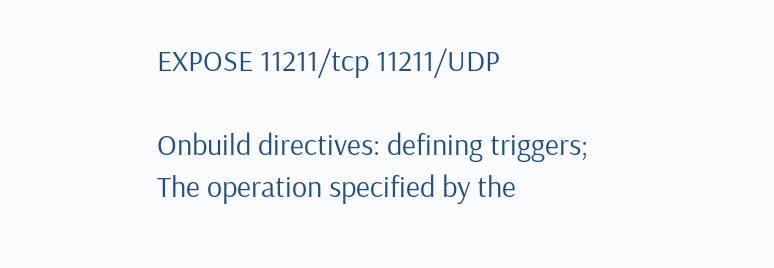EXPOSE 11211/tcp 11211/UDP

Onbuild directives: defining triggers;
The operation specified by the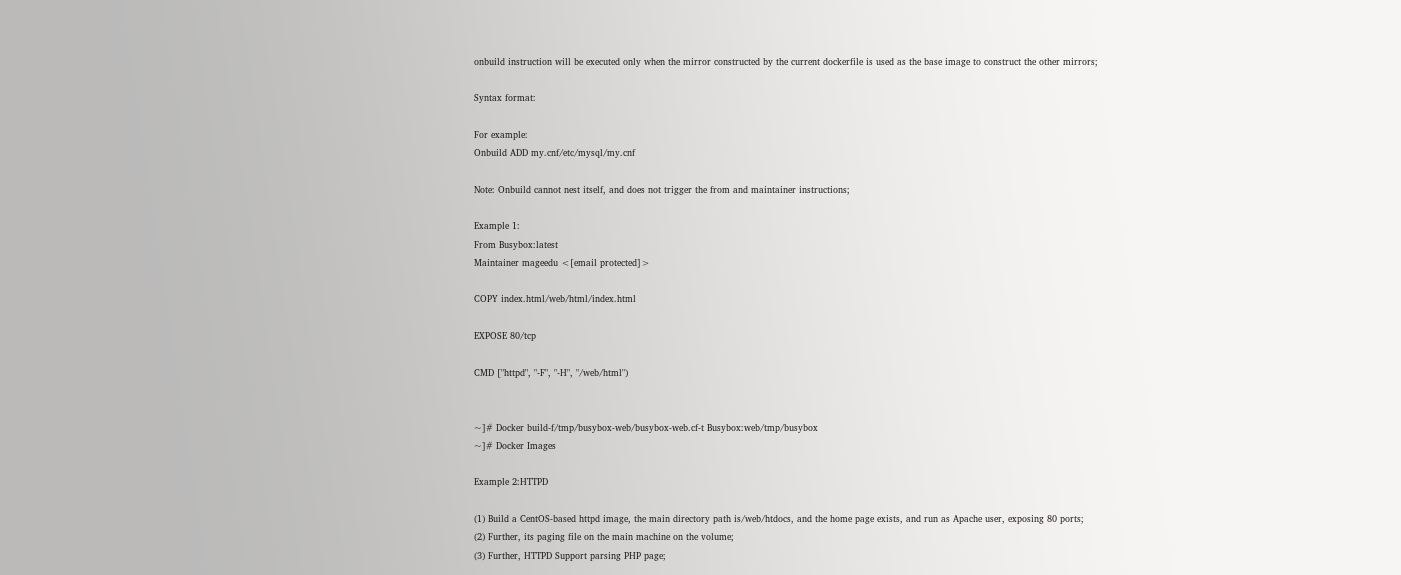onbuild instruction will be executed only when the mirror constructed by the current dockerfile is used as the base image to construct the other mirrors;

Syntax format:

For example:
Onbuild ADD my.cnf/etc/mysql/my.cnf

Note: Onbuild cannot nest itself, and does not trigger the from and maintainer instructions;

Example 1:
From Busybox:latest
Maintainer mageedu <[email protected]>

COPY index.html/web/html/index.html

EXPOSE 80/tcp

CMD ["httpd", "-F", "-H", "/web/html")


~]# Docker build-f/tmp/busybox-web/busybox-web.cf-t Busybox:web/tmp/busybox
~]# Docker Images

Example 2:HTTPD

(1) Build a CentOS-based httpd image, the main directory path is/web/htdocs, and the home page exists, and run as Apache user, exposing 80 ports;
(2) Further, its paging file on the main machine on the volume;
(3) Further, HTTPD Support parsing PHP page;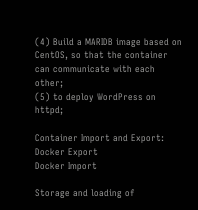(4) Build a MARIDB image based on CentOS, so that the container can communicate with each other;
(5) to deploy WordPress on httpd;

Container Import and Export:
Docker Export
Docker Import

Storage and loading of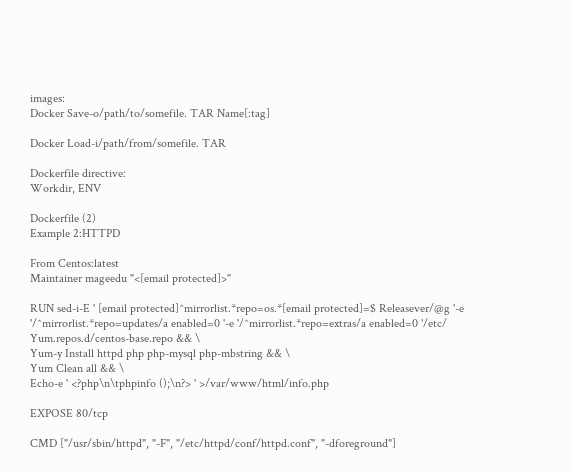images:
Docker Save-o/path/to/somefile. TAR Name[:tag]

Docker Load-i/path/from/somefile. TAR

Dockerfile directive:
Workdir, ENV

Dockerfile (2)
Example 2:HTTPD

From Centos:latest
Maintainer mageedu "<[email protected]>"

RUN sed-i-E ' [email protected]^mirrorlist.*repo=os.*[email protected]=$ Releasever/@g '-e '/^mirrorlist.*repo=updates/a enabled=0 '-e '/^mirrorlist.*repo=extras/a enabled=0 '/etc/ Yum.repos.d/centos-base.repo && \
Yum-y Install httpd php php-mysql php-mbstring && \
Yum Clean all && \
Echo-e ' <?php\n\tphpinfo ();\n?> ' >/var/www/html/info.php

EXPOSE 80/tcp

CMD ["/usr/sbin/httpd", "-F", "/etc/httpd/conf/httpd.conf", "-dforeground"]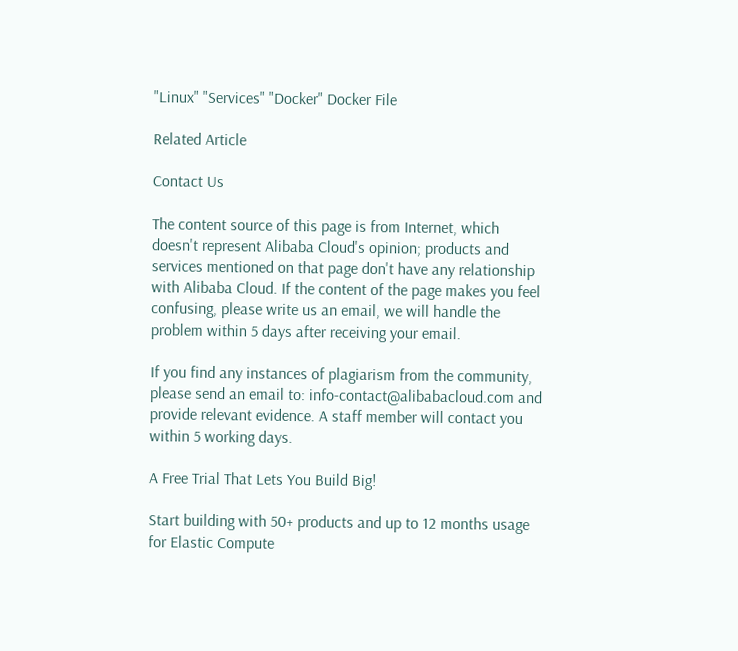"Linux" "Services" "Docker" Docker File

Related Article

Contact Us

The content source of this page is from Internet, which doesn't represent Alibaba Cloud's opinion; products and services mentioned on that page don't have any relationship with Alibaba Cloud. If the content of the page makes you feel confusing, please write us an email, we will handle the problem within 5 days after receiving your email.

If you find any instances of plagiarism from the community, please send an email to: info-contact@alibabacloud.com and provide relevant evidence. A staff member will contact you within 5 working days.

A Free Trial That Lets You Build Big!

Start building with 50+ products and up to 12 months usage for Elastic Compute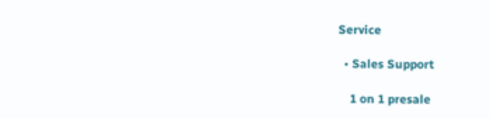Service

  • Sales Support

    1 on 1 presale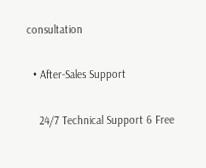consultation

  • After-Sales Support

    24/7 Technical Support 6 Free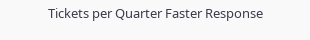Tickets per Quarter Faster Response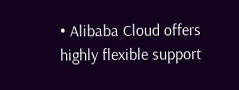• Alibaba Cloud offers highly flexible support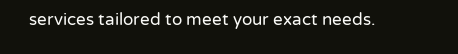services tailored to meet your exact needs.